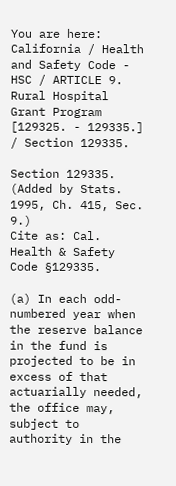You are here: California / Health and Safety Code - HSC / ARTICLE 9. Rural Hospital Grant Program [129325. - 129335.] / Section 129335.

Section 129335. (Added by Stats. 1995, Ch. 415, Sec. 9.)
Cite as: Cal. Health & Safety Code §129335.

(a) In each odd-numbered year when the reserve balance in the fund is projected to be in excess of that actuarially needed, the office may, subject to authority in the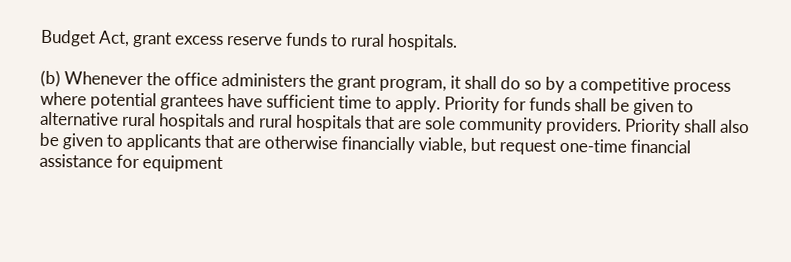Budget Act, grant excess reserve funds to rural hospitals.

(b) Whenever the office administers the grant program, it shall do so by a competitive process where potential grantees have sufficient time to apply. Priority for funds shall be given to alternative rural hospitals and rural hospitals that are sole community providers. Priority shall also be given to applicants that are otherwise financially viable, but request one-time financial assistance for equipment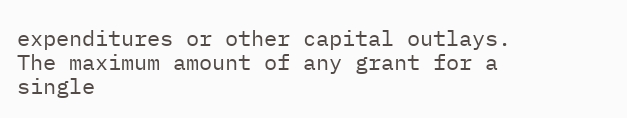expenditures or other capital outlays. The maximum amount of any grant for a single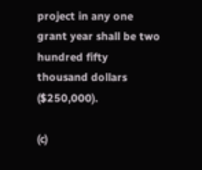project in any one grant year shall be two hundred fifty thousand dollars ($250,000).

(c)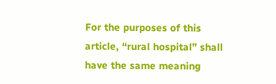For the purposes of this article, “rural hospital” shall have the same meaning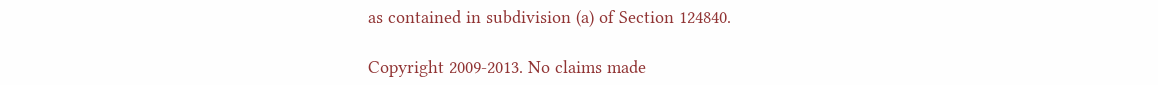as contained in subdivision (a) of Section 124840.

Copyright 2009-2013. No claims made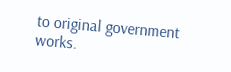to original government works.